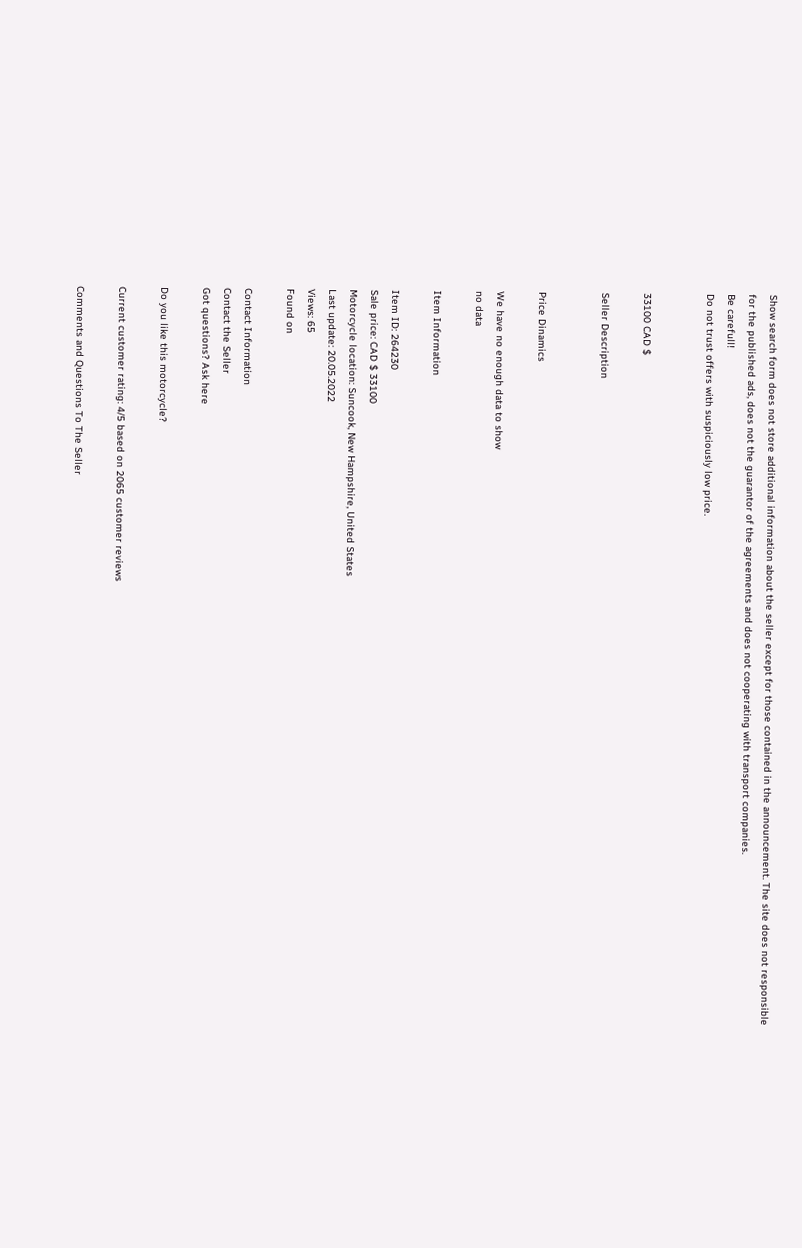Show search form does not store additional information about the seller except for those contained in the announcement. The site does not responsible for the published ads, does not the guarantor of the agreements and does not cooperating with transport companies.
Be carefull!
Do not trust offers with suspiciously low price.


33100 CAD $

Seller Description


Price Dinamics

We have no enough data to show
no data

Item Information

Item ID: 264230
Sale price: CAD $ 33100
Motorcycle location: Suncook, New Hampshire, United States
Last update: 20.05.2022
Views: 65
Found on

Contact Information
Contact the Seller
Got questions? Ask here

Do you like this motorcycle?

Current customer rating: 4/5 based on 2065 customer reviews

Comments and Questions To The Seller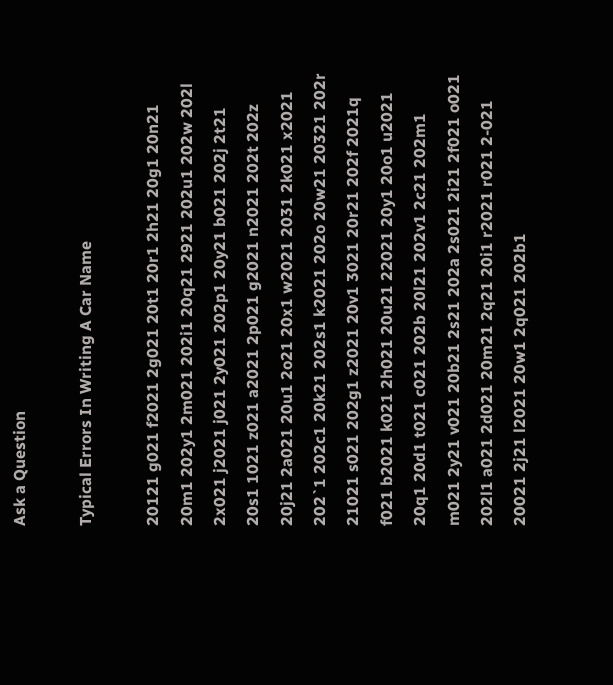Ask a Question

Typical Errors In Writing A Car Name

20121 g021 f2021 2g021 20t1 20r1 2h21 20g1 20n21 20m1 202y1 2m021 202i1 20q21 2921 202u1 202w 202l 2x021 j2021 j021 2y021 202p1 20y21 b021 202j 2t21 20s1 1021 z021 a2021 2p021 g2021 n2021 202t 202z 20j21 2a021 20u1 2o21 20x1 w2021 2031 2k021 x2021 202`1 202c1 20k21 202s1 k2021 202o 20w21 20321 202r 21021 s021 202g1 z2021 20v1 3021 20r21 202f 2021q f021 b2021 k021 2h021 20u21 22021 20y1 20o1 u2021 20q1 20d1 t021 c021 202b 20l21 202v1 2c21 202m1 m021 2y21 v021 20b21 2s21 202a 2s021 2i21 2f021 o021 202l1 a021 2d021 20m21 2q21 20i1 r2021 r021 2-021 20021 2j21 l2021 20w1 2q021 202b1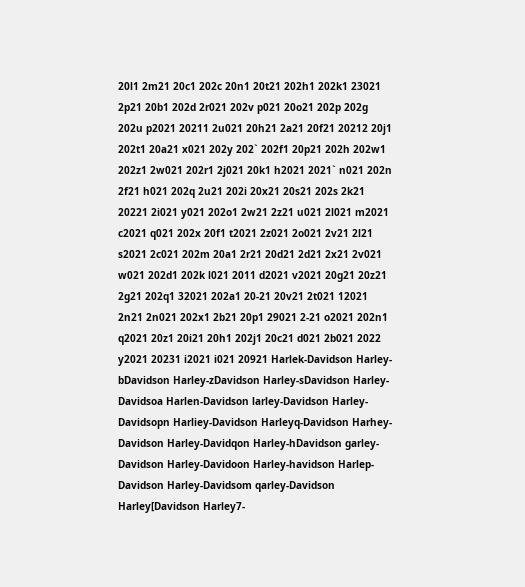20l1 2m21 20c1 202c 20n1 20t21 202h1 202k1 23021 2p21 20b1 202d 2r021 202v p021 20o21 202p 202g 202u p2021 20211 2u021 20h21 2a21 20f21 20212 20j1 202t1 20a21 x021 202y 202` 202f1 20p21 202h 202w1 202z1 2w021 202r1 2j021 20k1 h2021 2021` n021 202n 2f21 h021 202q 2u21 202i 20x21 20s21 202s 2k21 20221 2i021 y021 202o1 2w21 2z21 u021 2l021 m2021 c2021 q021 202x 20f1 t2021 2z021 2o021 2v21 2l21 s2021 2c021 202m 20a1 2r21 20d21 2d21 2x21 2v021 w021 202d1 202k l021 2011 d2021 v2021 20g21 20z21 2g21 202q1 32021 202a1 20-21 20v21 2t021 12021 2n21 2n021 202x1 2b21 20p1 29021 2-21 o2021 202n1 q2021 20z1 20i21 20h1 202j1 20c21 d021 2b021 2022 y2021 20231 i2021 i021 20921 Harlek-Davidson Harley-bDavidson Harley-zDavidson Harley-sDavidson Harley-Davidsoa Harlen-Davidson larley-Davidson Harley-Davidsopn Harliey-Davidson Harleyq-Davidson Harhey-Davidson Harley-Davidqon Harley-hDavidson garley-Davidson Harley-Davidoon Harley-havidson Harlep-Davidson Harley-Davidsom qarley-Davidson Harley[Davidson Harley7-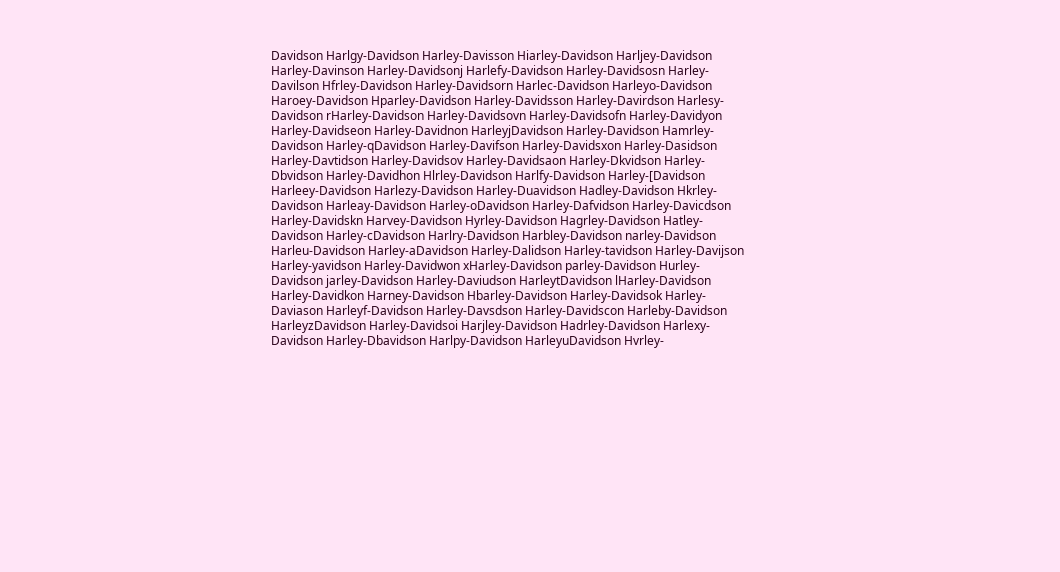Davidson Harlgy-Davidson Harley-Davisson Hiarley-Davidson Harljey-Davidson Harley-Davinson Harley-Davidsonj Harlefy-Davidson Harley-Davidsosn Harley-Davilson Hfrley-Davidson Harley-Davidsorn Harlec-Davidson Harleyo-Davidson Haroey-Davidson Hparley-Davidson Harley-Davidsson Harley-Davirdson Harlesy-Davidson rHarley-Davidson Harley-Davidsovn Harley-Davidsofn Harley-Davidyon Harley-Davidseon Harley-Davidnon HarleyjDavidson Harley-Davidson Hamrley-Davidson Harley-qDavidson Harley-Davifson Harley-Davidsxon Harley-Dasidson Harley-Davtidson Harley-Davidsov Harley-Davidsaon Harley-Dkvidson Harley-Dbvidson Harley-Davidhon Hlrley-Davidson Harlfy-Davidson Harley-[Davidson Harleey-Davidson Harlezy-Davidson Harley-Duavidson Hadley-Davidson Hkrley-Davidson Harleay-Davidson Harley-oDavidson Harley-Dafvidson Harley-Davicdson Harley-Davidskn Harvey-Davidson Hyrley-Davidson Hagrley-Davidson Hatley-Davidson Harley-cDavidson Harlry-Davidson Harbley-Davidson narley-Davidson Harleu-Davidson Harley-aDavidson Harley-Dalidson Harley-tavidson Harley-Davijson Harley-yavidson Harley-Davidwon xHarley-Davidson parley-Davidson Hurley-Davidson jarley-Davidson Harley-Daviudson HarleytDavidson lHarley-Davidson Harley-Davidkon Harney-Davidson Hbarley-Davidson Harley-Davidsok Harley-Daviason Harleyf-Davidson Harley-Davsdson Harley-Davidscon Harleby-Davidson HarleyzDavidson Harley-Davidsoi Harjley-Davidson Hadrley-Davidson Harlexy-Davidson Harley-Dbavidson Harlpy-Davidson HarleyuDavidson Hvrley-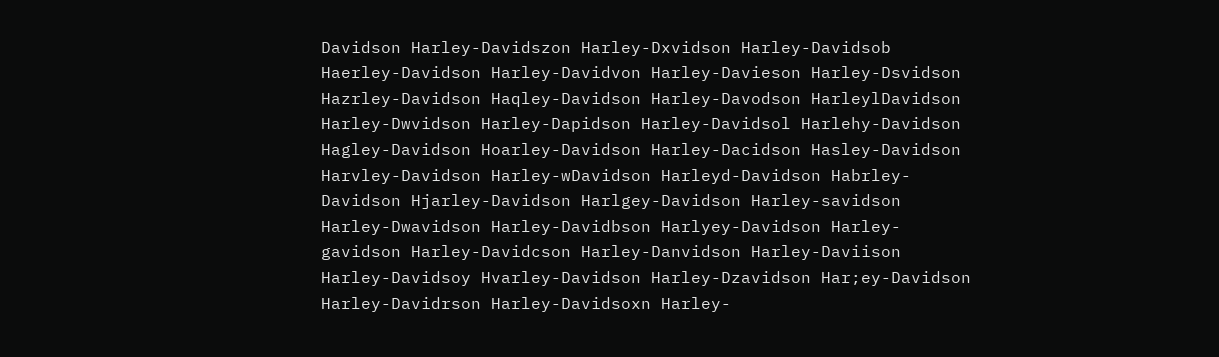Davidson Harley-Davidszon Harley-Dxvidson Harley-Davidsob Haerley-Davidson Harley-Davidvon Harley-Davieson Harley-Dsvidson Hazrley-Davidson Haqley-Davidson Harley-Davodson HarleylDavidson Harley-Dwvidson Harley-Dapidson Harley-Davidsol Harlehy-Davidson Hagley-Davidson Hoarley-Davidson Harley-Dacidson Hasley-Davidson Harvley-Davidson Harley-wDavidson Harleyd-Davidson Habrley-Davidson Hjarley-Davidson Harlgey-Davidson Harley-savidson Harley-Dwavidson Harley-Davidbson Harlyey-Davidson Harley-gavidson Harley-Davidcson Harley-Danvidson Harley-Daviison Harley-Davidsoy Hvarley-Davidson Harley-Dzavidson Har;ey-Davidson Harley-Davidrson Harley-Davidsoxn Harley-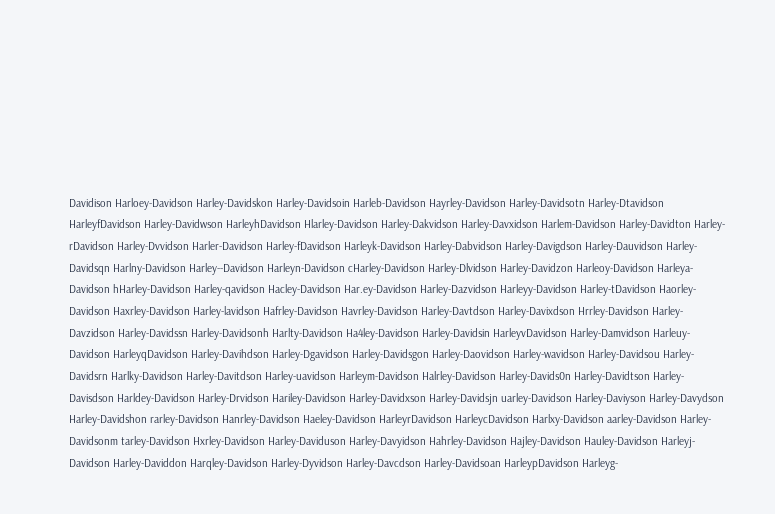Davidison Harloey-Davidson Harley-Davidskon Harley-Davidsoin Harleb-Davidson Hayrley-Davidson Harley-Davidsotn Harley-Dtavidson HarleyfDavidson Harley-Davidwson HarleyhDavidson Hlarley-Davidson Harley-Dakvidson Harley-Davxidson Harlem-Davidson Harley-Davidton Harley-rDavidson Harley-Dvvidson Harler-Davidson Harley-fDavidson Harleyk-Davidson Harley-Dabvidson Harley-Davigdson Harley-Dauvidson Harley-Davidsqn Harlny-Davidson Harley--Davidson Harleyn-Davidson cHarley-Davidson Harley-Dlvidson Harley-Davidzon Harleoy-Davidson Harleya-Davidson hHarley-Davidson Harley-qavidson Hacley-Davidson Har.ey-Davidson Harley-Dazvidson Harleyy-Davidson Harley-tDavidson Haorley-Davidson Haxrley-Davidson Harley-lavidson Hafrley-Davidson Havrley-Davidson Harley-Davtdson Harley-Davixdson Hrrley-Davidson Harley-Davzidson Harley-Davidssn Harley-Davidsonh Harlty-Davidson Ha4ley-Davidson Harley-Davidsin HarleyvDavidson Harley-Damvidson Harleuy-Davidson HarleyqDavidson Harley-Davihdson Harley-Dgavidson Harley-Davidsgon Harley-Daovidson Harley-wavidson Harley-Davidsou Harley-Davidsrn Harlky-Davidson Harley-Davitdson Harley-uavidson Harleym-Davidson Halrley-Davidson Harley-Davids0n Harley-Davidtson Harley-Davisdson Harldey-Davidson Harley-Drvidson Hariley-Davidson Harley-Davidxson Harley-Davidsjn uarley-Davidson Harley-Daviyson Harley-Davydson Harley-Davidshon rarley-Davidson Hanrley-Davidson Haeley-Davidson HarleyrDavidson HarleycDavidson Harlxy-Davidson aarley-Davidson Harley-Davidsonm tarley-Davidson Hxrley-Davidson Harley-Daviduson Harley-Davyidson Hahrley-Davidson Hajley-Davidson Hauley-Davidson Harleyj-Davidson Harley-Daviddon Harqley-Davidson Harley-Dyvidson Harley-Davcdson Harley-Davidsoan HarleypDavidson Harleyg-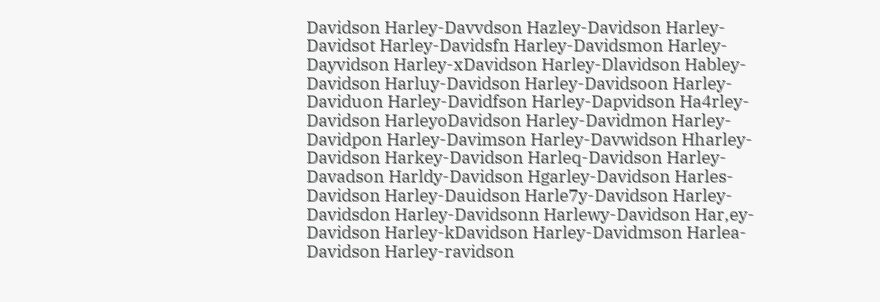Davidson Harley-Davvdson Hazley-Davidson Harley-Davidsot Harley-Davidsfn Harley-Davidsmon Harley-Dayvidson Harley-xDavidson Harley-Dlavidson Habley-Davidson Harluy-Davidson Harley-Davidsoon Harley-Daviduon Harley-Davidfson Harley-Dapvidson Ha4rley-Davidson HarleyoDavidson Harley-Davidmon Harley-Davidpon Harley-Davimson Harley-Davwidson Hharley-Davidson Harkey-Davidson Harleq-Davidson Harley-Davadson Harldy-Davidson Hgarley-Davidson Harles-Davidson Harley-Dauidson Harle7y-Davidson Harley-Davidsdon Harley-Davidsonn Harlewy-Davidson Har,ey-Davidson Harley-kDavidson Harley-Davidmson Harlea-Davidson Harley-ravidson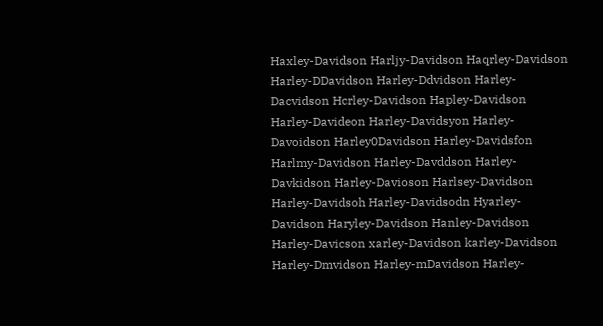Haxley-Davidson Harljy-Davidson Haqrley-Davidson Harley-DDavidson Harley-Ddvidson Harley-Dacvidson Hcrley-Davidson Hapley-Davidson Harley-Davideon Harley-Davidsyon Harley-Davoidson Harley0Davidson Harley-Davidsfon Harlmy-Davidson Harley-Davddson Harley-Davkidson Harley-Davioson Harlsey-Davidson Harley-Davidsoh Harley-Davidsodn Hyarley-Davidson Haryley-Davidson Hanley-Davidson Harley-Davicson xarley-Davidson karley-Davidson Harley-Dmvidson Harley-mDavidson Harley-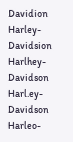Davidion Harley-Davidsion Harlhey-Davidson Harl.ey-Davidson Harleo-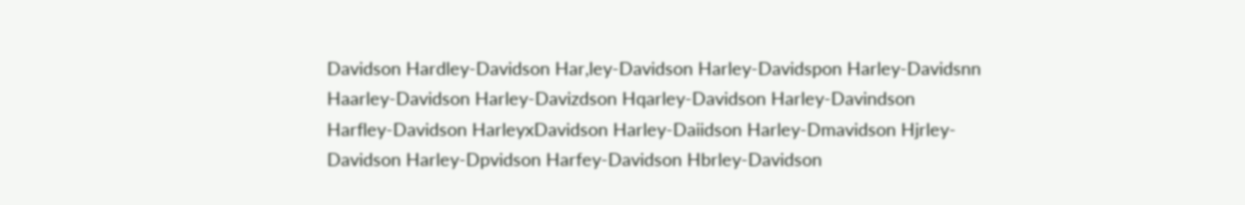Davidson Hardley-Davidson Har,ley-Davidson Harley-Davidspon Harley-Davidsnn Haarley-Davidson Harley-Davizdson Hqarley-Davidson Harley-Davindson Harfley-Davidson HarleyxDavidson Harley-Daiidson Harley-Dmavidson Hjrley-Davidson Harley-Dpvidson Harfey-Davidson Hbrley-Davidson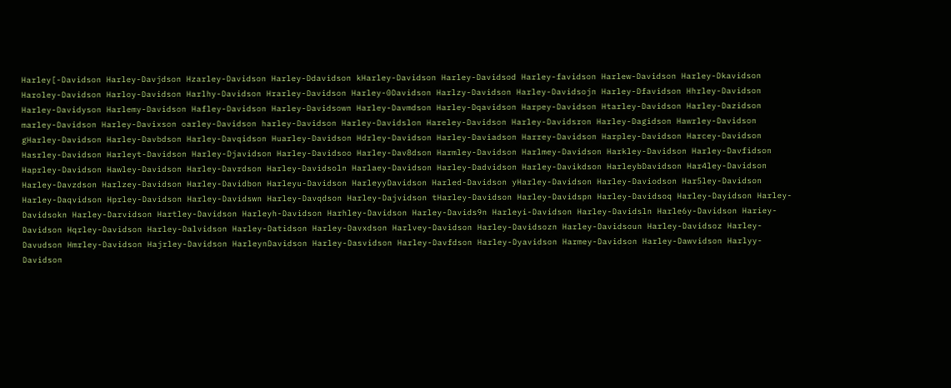Harley[-Davidson Harley-Davjdson Hzarley-Davidson Harley-Ddavidson kHarley-Davidson Harley-Davidsod Harley-favidson Harlew-Davidson Harley-Dkavidson Haroley-Davidson Harloy-Davidson Harlhy-Davidson Hrarley-Davidson Harley-0Davidson Harlzy-Davidson Harley-Davidsojn Harley-Dfavidson Hhrley-Davidson Harley-Davidyson Harlemy-Davidson Hafley-Davidson Harley-Davidsown Harley-Davmdson Harley-Dqavidson Harpey-Davidson Htarley-Davidson Harley-Dazidson marley-Davidson Harley-Davixson oarley-Davidson harley-Davidson Harley-Davidslon Hareley-Davidson Harley-Davidsron Harley-Dagidson Hawrley-Davidson gHarley-Davidson Harley-Davbdson Harley-Davqidson Huarley-Davidson Hdrley-Davidson Harley-Daviadson Harrey-Davidson Harpley-Davidson Harcey-Davidson Hasrley-Davidson Harleyt-Davidson Harley-Djavidson Harley-Davidsoo Harley-Dav8dson Harmley-Davidson Harlmey-Davidson Harkley-Davidson Harley-Davfidson Haprley-Davidson Hawley-Davidson Harley-Davrdson Harley-Davidsoln Harlaey-Davidson Harley-Dadvidson Harley-Davikdson HarleybDavidson Har4ley-Davidson Harley-Davzdson Harlzey-Davidson Harley-Davidbon Harleyu-Davidson HarleyyDavidson Harled-Davidson yHarley-Davidson Harley-Daviodson Har5ley-Davidson Harley-Daqvidson Hprley-Davidson Harley-Davidswn Harley-Davqdson Harley-Dajvidson tHarley-Davidson Harley-Davidspn Harley-Davidsoq Harley-Dayidson Harley-Davidsokn Harley-Darvidson Hartley-Davidson Harleyh-Davidson Harhley-Davidson Harley-Davids9n Harleyi-Davidson Harley-Davidsln Harle6y-Davidson Hariey-Davidson Hqrley-Davidson Harley-Dalvidson Harley-Datidson Harley-Davxdson Harlvey-Davidson Harley-Davidsozn Harley-Davidsoun Harley-Davidsoz Harley-Davudson Hmrley-Davidson Hajrley-Davidson HarleynDavidson Harley-Dasvidson Harley-Davfdson Harley-Dyavidson Harmey-Davidson Harley-Dawvidson Harlyy-Davidson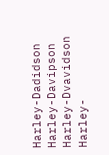Harley-Dadidson Harley-Davipson Harley-Dvavidson Harley-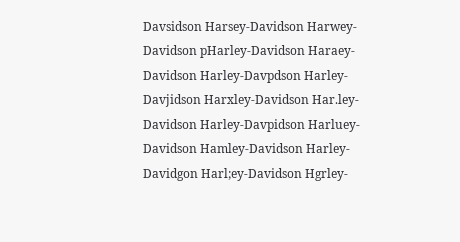Davsidson Harsey-Davidson Harwey-Davidson pHarley-Davidson Haraey-Davidson Harley-Davpdson Harley-Davjidson Harxley-Davidson Har.ley-Davidson Harley-Davpidson Harluey-Davidson Hamley-Davidson Harley-Davidgon Harl;ey-Davidson Hgrley-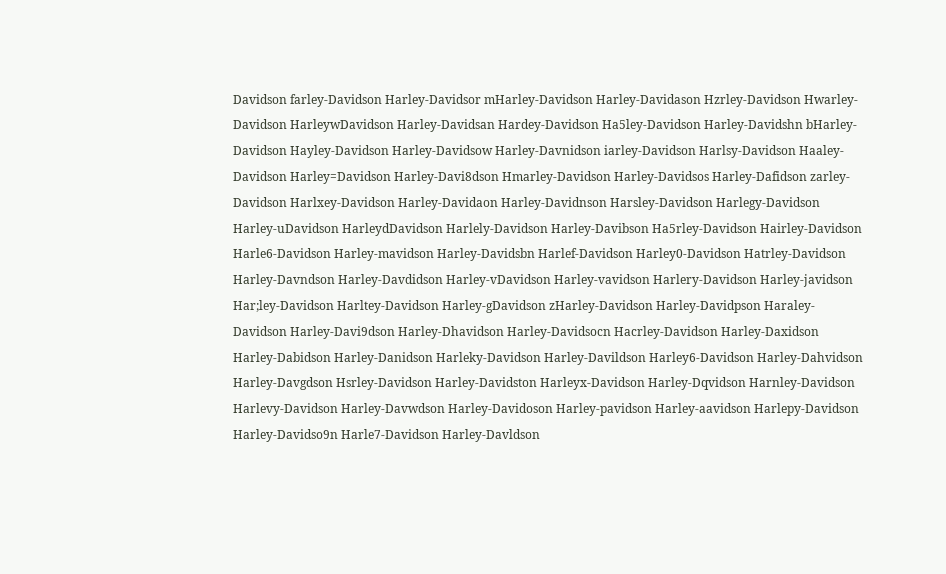Davidson farley-Davidson Harley-Davidsor mHarley-Davidson Harley-Davidason Hzrley-Davidson Hwarley-Davidson HarleywDavidson Harley-Davidsan Hardey-Davidson Ha5ley-Davidson Harley-Davidshn bHarley-Davidson Hayley-Davidson Harley-Davidsow Harley-Davnidson iarley-Davidson Harlsy-Davidson Haaley-Davidson Harley=Davidson Harley-Davi8dson Hmarley-Davidson Harley-Davidsos Harley-Dafidson zarley-Davidson Harlxey-Davidson Harley-Davidaon Harley-Davidnson Harsley-Davidson Harlegy-Davidson Harley-uDavidson HarleydDavidson Harlely-Davidson Harley-Davibson Ha5rley-Davidson Hairley-Davidson Harle6-Davidson Harley-mavidson Harley-Davidsbn Harlef-Davidson Harley0-Davidson Hatrley-Davidson Harley-Davndson Harley-Davdidson Harley-vDavidson Harley-vavidson Harlery-Davidson Harley-javidson Har;ley-Davidson Harltey-Davidson Harley-gDavidson zHarley-Davidson Harley-Davidpson Haraley-Davidson Harley-Davi9dson Harley-Dhavidson Harley-Davidsocn Hacrley-Davidson Harley-Daxidson Harley-Dabidson Harley-Danidson Harleky-Davidson Harley-Davildson Harley6-Davidson Harley-Dahvidson Harley-Davgdson Hsrley-Davidson Harley-Davidston Harleyx-Davidson Harley-Dqvidson Harnley-Davidson Harlevy-Davidson Harley-Davwdson Harley-Davidoson Harley-pavidson Harley-aavidson Harlepy-Davidson Harley-Davidso9n Harle7-Davidson Harley-Davldson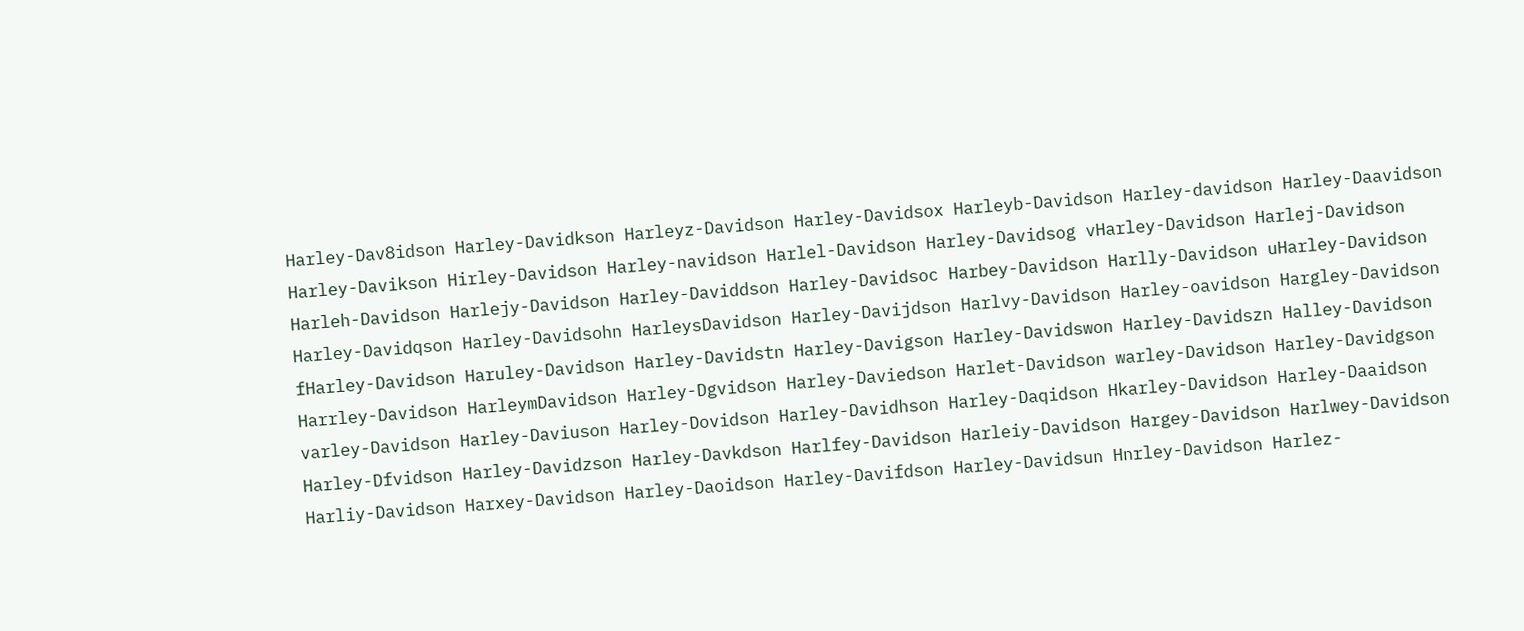Harley-Dav8idson Harley-Davidkson Harleyz-Davidson Harley-Davidsox Harleyb-Davidson Harley-davidson Harley-Daavidson Harley-Davikson Hirley-Davidson Harley-navidson Harlel-Davidson Harley-Davidsog vHarley-Davidson Harlej-Davidson Harleh-Davidson Harlejy-Davidson Harley-Daviddson Harley-Davidsoc Harbey-Davidson Harlly-Davidson uHarley-Davidson Harley-Davidqson Harley-Davidsohn HarleysDavidson Harley-Davijdson Harlvy-Davidson Harley-oavidson Hargley-Davidson fHarley-Davidson Haruley-Davidson Harley-Davidstn Harley-Davigson Harley-Davidswon Harley-Davidszn Halley-Davidson Harrley-Davidson HarleymDavidson Harley-Dgvidson Harley-Daviedson Harlet-Davidson warley-Davidson Harley-Davidgson varley-Davidson Harley-Daviuson Harley-Dovidson Harley-Davidhson Harley-Daqidson Hkarley-Davidson Harley-Daaidson Harley-Dfvidson Harley-Davidzson Harley-Davkdson Harlfey-Davidson Harleiy-Davidson Hargey-Davidson Harlwey-Davidson Harliy-Davidson Harxey-Davidson Harley-Daoidson Harley-Davifdson Harley-Davidsun Hnrley-Davidson Harlez-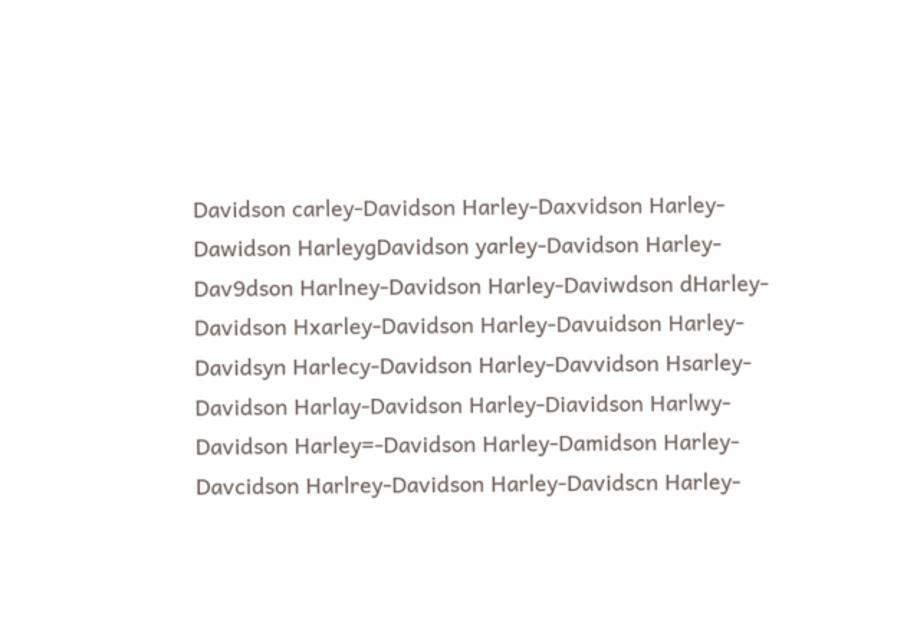Davidson carley-Davidson Harley-Daxvidson Harley-Dawidson HarleygDavidson yarley-Davidson Harley-Dav9dson Harlney-Davidson Harley-Daviwdson dHarley-Davidson Hxarley-Davidson Harley-Davuidson Harley-Davidsyn Harlecy-Davidson Harley-Davvidson Hsarley-Davidson Harlay-Davidson Harley-Diavidson Harlwy-Davidson Harley=-Davidson Harley-Damidson Harley-Davcidson Harlrey-Davidson Harley-Davidscn Harley-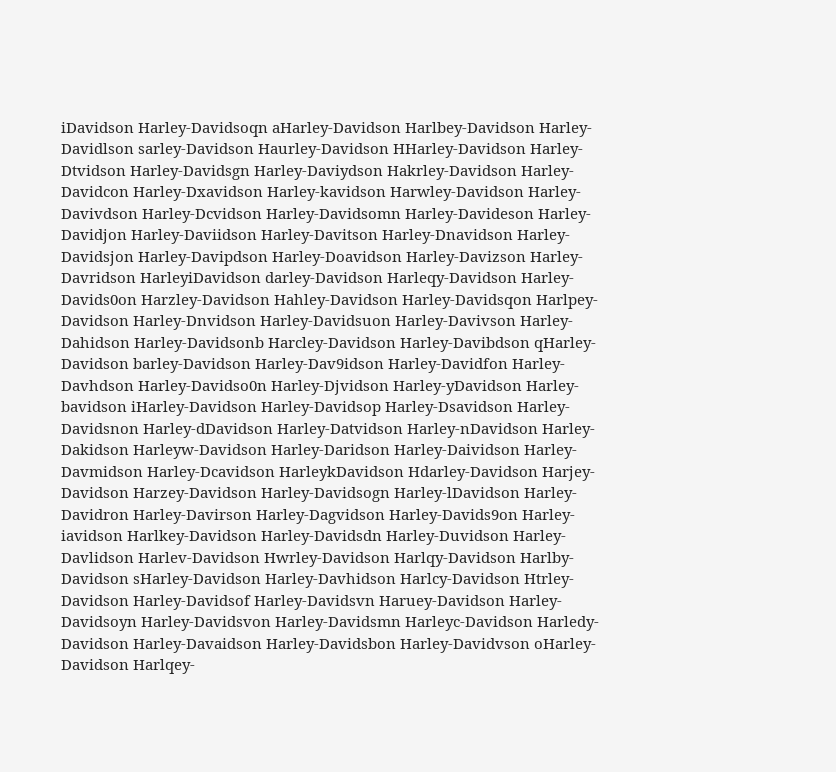iDavidson Harley-Davidsoqn aHarley-Davidson Harlbey-Davidson Harley-Davidlson sarley-Davidson Haurley-Davidson HHarley-Davidson Harley-Dtvidson Harley-Davidsgn Harley-Daviydson Hakrley-Davidson Harley-Davidcon Harley-Dxavidson Harley-kavidson Harwley-Davidson Harley-Davivdson Harley-Dcvidson Harley-Davidsomn Harley-Davideson Harley-Davidjon Harley-Daviidson Harley-Davitson Harley-Dnavidson Harley-Davidsjon Harley-Davipdson Harley-Doavidson Harley-Davizson Harley-Davridson HarleyiDavidson darley-Davidson Harleqy-Davidson Harley-Davids0on Harzley-Davidson Hahley-Davidson Harley-Davidsqon Harlpey-Davidson Harley-Dnvidson Harley-Davidsuon Harley-Davivson Harley-Dahidson Harley-Davidsonb Harcley-Davidson Harley-Davibdson qHarley-Davidson barley-Davidson Harley-Dav9idson Harley-Davidfon Harley-Davhdson Harley-Davidso0n Harley-Djvidson Harley-yDavidson Harley-bavidson iHarley-Davidson Harley-Davidsop Harley-Dsavidson Harley-Davidsnon Harley-dDavidson Harley-Datvidson Harley-nDavidson Harley-Dakidson Harleyw-Davidson Harley-Daridson Harley-Daividson Harley-Davmidson Harley-Dcavidson HarleykDavidson Hdarley-Davidson Harjey-Davidson Harzey-Davidson Harley-Davidsogn Harley-lDavidson Harley-Davidron Harley-Davirson Harley-Dagvidson Harley-Davids9on Harley-iavidson Harlkey-Davidson Harley-Davidsdn Harley-Duvidson Harley-Davlidson Harlev-Davidson Hwrley-Davidson Harlqy-Davidson Harlby-Davidson sHarley-Davidson Harley-Davhidson Harlcy-Davidson Htrley-Davidson Harley-Davidsof Harley-Davidsvn Haruey-Davidson Harley-Davidsoyn Harley-Davidsvon Harley-Davidsmn Harleyc-Davidson Harledy-Davidson Harley-Davaidson Harley-Davidsbon Harley-Davidvson oHarley-Davidson Harlqey-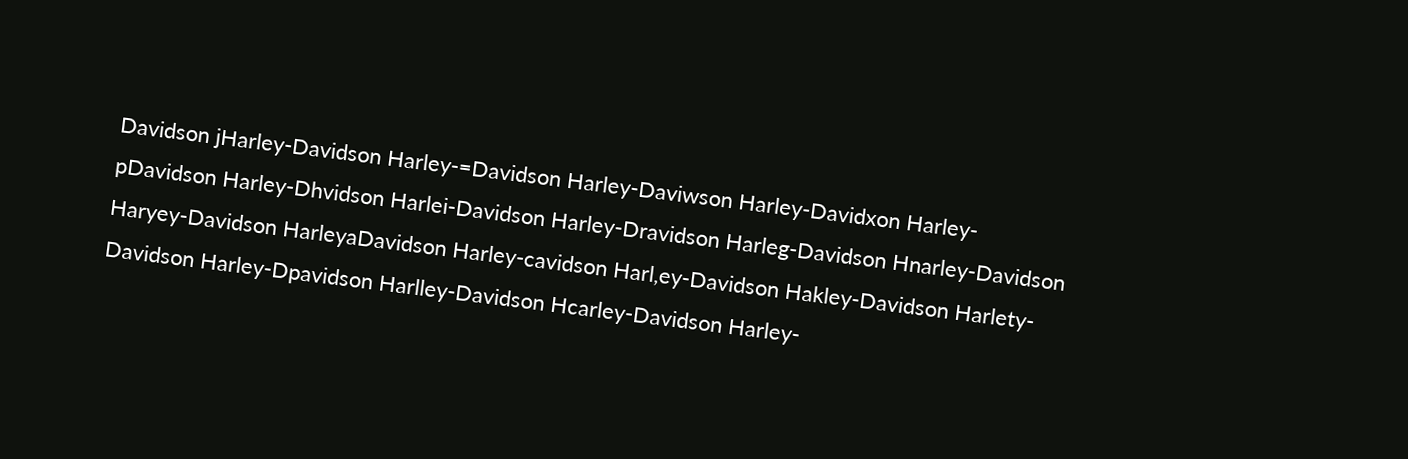Davidson jHarley-Davidson Harley-=Davidson Harley-Daviwson Harley-Davidxon Harley-pDavidson Harley-Dhvidson Harlei-Davidson Harley-Dravidson Harleg-Davidson Hnarley-Davidson Haryey-Davidson HarleyaDavidson Harley-cavidson Harl,ey-Davidson Hakley-Davidson Harlety-Davidson Harley-Dpavidson Harlley-Davidson Hcarley-Davidson Harley-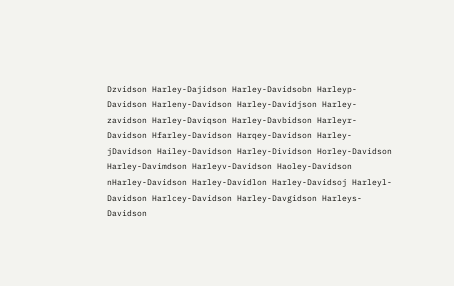Dzvidson Harley-Dajidson Harley-Davidsobn Harleyp-Davidson Harleny-Davidson Harley-Davidjson Harley-zavidson Harley-Daviqson Harley-Davbidson Harleyr-Davidson Hfarley-Davidson Harqey-Davidson Harley-jDavidson Hailey-Davidson Harley-Dividson Horley-Davidson Harley-Davimdson Harleyv-Davidson Haoley-Davidson nHarley-Davidson Harley-Davidlon Harley-Davidsoj Harleyl-Davidson Harlcey-Davidson Harley-Davgidson Harleys-Davidson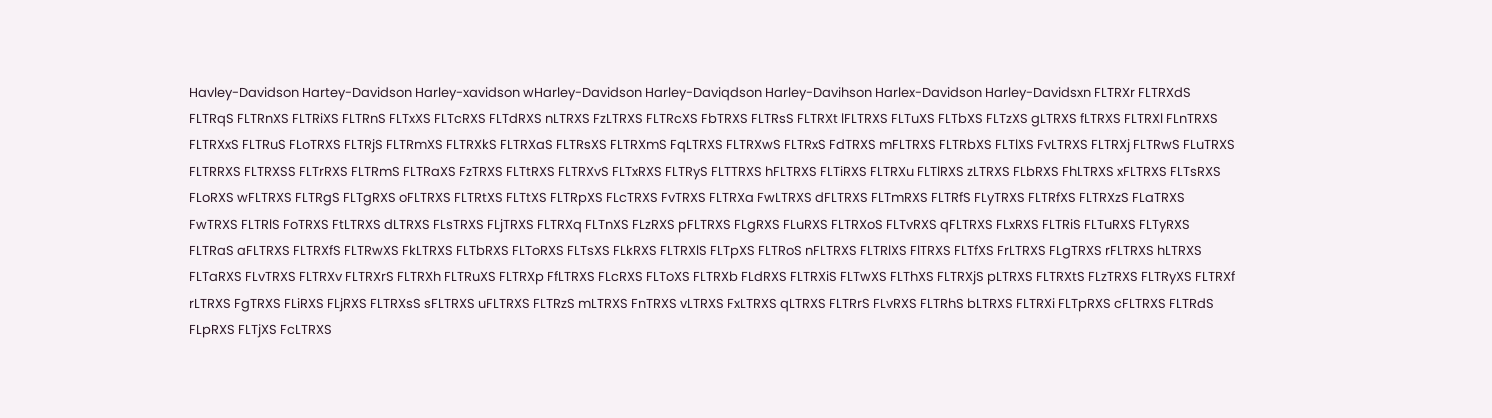Havley-Davidson Hartey-Davidson Harley-xavidson wHarley-Davidson Harley-Daviqdson Harley-Davihson Harlex-Davidson Harley-Davidsxn FLTRXr FLTRXdS FLTRqS FLTRnXS FLTRiXS FLTRnS FLTxXS FLTcRXS FLTdRXS nLTRXS FzLTRXS FLTRcXS FbTRXS FLTRsS FLTRXt lFLTRXS FLTuXS FLTbXS FLTzXS gLTRXS fLTRXS FLTRXl FLnTRXS FLTRXxS FLTRuS FLoTRXS FLTRjS FLTRmXS FLTRXkS FLTRXaS FLTRsXS FLTRXmS FqLTRXS FLTRXwS FLTRxS FdTRXS mFLTRXS FLTRbXS FLTlXS FvLTRXS FLTRXj FLTRwS FLuTRXS FLTRRXS FLTRXSS FLTrRXS FLTRmS FLTRaXS FzTRXS FLTtRXS FLTRXvS FLTxRXS FLTRyS FLTTRXS hFLTRXS FLTiRXS FLTRXu FLTlRXS zLTRXS FLbRXS FhLTRXS xFLTRXS FLTsRXS FLoRXS wFLTRXS FLTRgS FLTgRXS oFLTRXS FLTRtXS FLTtXS FLTRpXS FLcTRXS FvTRXS FLTRXa FwLTRXS dFLTRXS FLTmRXS FLTRfS FLyTRXS FLTRfXS FLTRXzS FLaTRXS FwTRXS FLTRlS FoTRXS FtLTRXS dLTRXS FLsTRXS FLjTRXS FLTRXq FLTnXS FLzRXS pFLTRXS FLgRXS FLuRXS FLTRXoS FLTvRXS qFLTRXS FLxRXS FLTRiS FLTuRXS FLTyRXS FLTRaS aFLTRXS FLTRXfS FLTRwXS FkLTRXS FLTbRXS FLToRXS FLTsXS FLkRXS FLTRXlS FLTpXS FLTRoS nFLTRXS FLTRlXS FlTRXS FLTfXS FrLTRXS FLgTRXS rFLTRXS hLTRXS FLTaRXS FLvTRXS FLTRXv FLTRXrS FLTRXh FLTRuXS FLTRXp FfLTRXS FLcRXS FLToXS FLTRXb FLdRXS FLTRXiS FLTwXS FLThXS FLTRXjS pLTRXS FLTRXtS FLzTRXS FLTRyXS FLTRXf rLTRXS FgTRXS FLiRXS FLjRXS FLTRXsS sFLTRXS uFLTRXS FLTRzS mLTRXS FnTRXS vLTRXS FxLTRXS qLTRXS FLTRrS FLvRXS FLTRhS bLTRXS FLTRXi FLTpRXS cFLTRXS FLTRdS FLpRXS FLTjXS FcLTRXS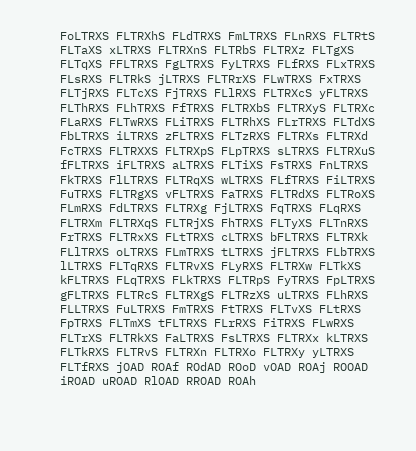FoLTRXS FLTRXhS FLdTRXS FmLTRXS FLnRXS FLTRtS FLTaXS xLTRXS FLTRXnS FLTRbS FLTRXz FLTgXS FLTqXS FFLTRXS FgLTRXS FyLTRXS FLfRXS FLxTRXS FLsRXS FLTRkS jLTRXS FLTRrXS FLwTRXS FxTRXS FLTjRXS FLTcXS FjTRXS FLlRXS FLTRXcS yFLTRXS FLThRXS FLhTRXS FfTRXS FLTRXbS FLTRXyS FLTRXc FLaRXS FLTwRXS FLiTRXS FLTRhXS FLrTRXS FLTdXS FbLTRXS iLTRXS zFLTRXS FLTzRXS FLTRXs FLTRXd FcTRXS FLTRXXS FLTRXpS FLpTRXS sLTRXS FLTRXuS fFLTRXS iFLTRXS aLTRXS FLTiXS FsTRXS FnLTRXS FkTRXS FlLTRXS FLTRqXS wLTRXS FLfTRXS FiLTRXS FuTRXS FLTRgXS vFLTRXS FaTRXS FLTRdXS FLTRoXS FLmRXS FdLTRXS FLTRXg FjLTRXS FqTRXS FLqRXS FLTRXm FLTRXqS FLTRjXS FhTRXS FLTyXS FLTnRXS FrTRXS FLTRxXS FLtTRXS cLTRXS bFLTRXS FLTRXk FLlTRXS oLTRXS FLmTRXS tLTRXS jFLTRXS FLbTRXS lLTRXS FLTqRXS FLTRvXS FLyRXS FLTRXw FLTkXS kFLTRXS FLqTRXS FLkTRXS FLTRpS FyTRXS FpLTRXS gFLTRXS FLTRcS FLTRXgS FLTRzXS uLTRXS FLhRXS FLLTRXS FuLTRXS FmTRXS FtTRXS FLTvXS FLtRXS FpTRXS FLTmXS tFLTRXS FLrRXS FiTRXS FLwRXS FLTrXS FLTRkXS FaLTRXS FsLTRXS FLTRXx kLTRXS FLTkRXS FLTRvS FLTRXn FLTRXo FLTRXy yLTRXS FLTfRXS jOAD ROAf ROdAD ROoD vOAD ROAj ROOAD iROAD uROAD RlOAD RROAD ROAh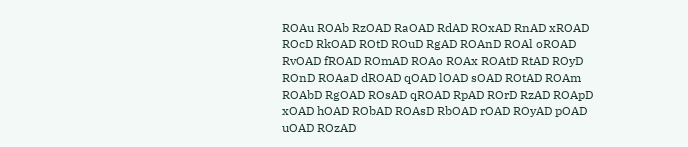ROAu ROAb RzOAD RaOAD RdAD ROxAD RnAD xROAD ROcD RkOAD ROtD ROuD RgAD ROAnD ROAl oROAD RvOAD fROAD ROmAD ROAo ROAx ROAtD RtAD ROyD ROnD ROAaD dROAD qOAD lOAD sOAD ROtAD ROAm ROAbD RgOAD ROsAD qROAD RpAD ROrD RzAD ROApD xOAD hOAD RObAD ROAsD RbOAD rOAD ROyAD pOAD uOAD ROzAD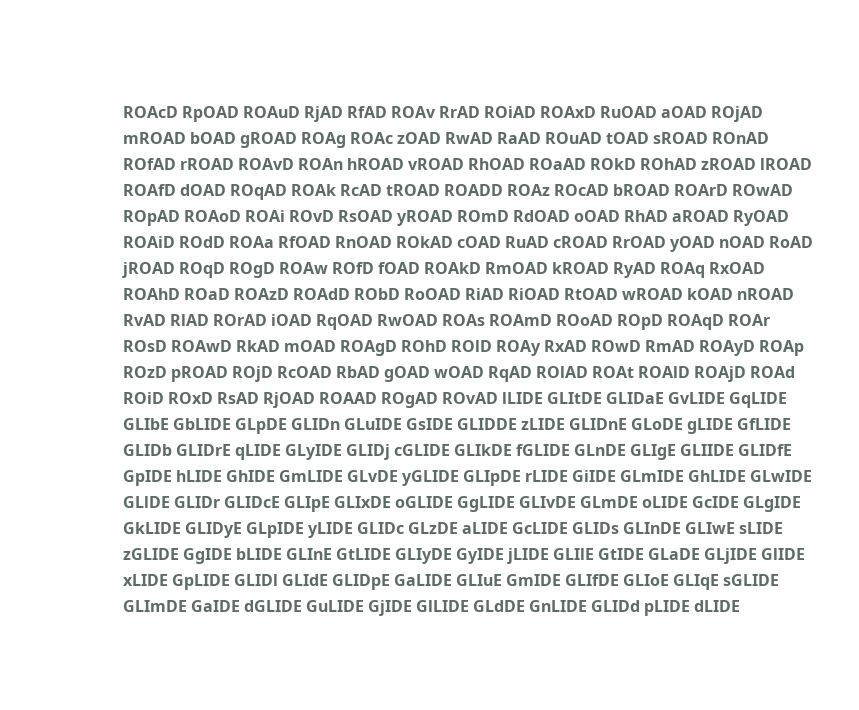ROAcD RpOAD ROAuD RjAD RfAD ROAv RrAD ROiAD ROAxD RuOAD aOAD ROjAD mROAD bOAD gROAD ROAg ROAc zOAD RwAD RaAD ROuAD tOAD sROAD ROnAD ROfAD rROAD ROAvD ROAn hROAD vROAD RhOAD ROaAD ROkD ROhAD zROAD lROAD ROAfD dOAD ROqAD ROAk RcAD tROAD ROADD ROAz ROcAD bROAD ROArD ROwAD ROpAD ROAoD ROAi ROvD RsOAD yROAD ROmD RdOAD oOAD RhAD aROAD RyOAD ROAiD ROdD ROAa RfOAD RnOAD ROkAD cOAD RuAD cROAD RrOAD yOAD nOAD RoAD jROAD ROqD ROgD ROAw ROfD fOAD ROAkD RmOAD kROAD RyAD ROAq RxOAD ROAhD ROaD ROAzD ROAdD RObD RoOAD RiAD RiOAD RtOAD wROAD kOAD nROAD RvAD RlAD ROrAD iOAD RqOAD RwOAD ROAs ROAmD ROoAD ROpD ROAqD ROAr ROsD ROAwD RkAD mOAD ROAgD ROhD ROlD ROAy RxAD ROwD RmAD ROAyD ROAp ROzD pROAD ROjD RcOAD RbAD gOAD wOAD RqAD ROlAD ROAt ROAlD ROAjD ROAd ROiD ROxD RsAD RjOAD ROAAD ROgAD ROvAD lLIDE GLItDE GLIDaE GvLIDE GqLIDE GLIbE GbLIDE GLpDE GLIDn GLuIDE GsIDE GLIDDE zLIDE GLIDnE GLoDE gLIDE GfLIDE GLIDb GLIDrE qLIDE GLyIDE GLIDj cGLIDE GLIkDE fGLIDE GLnDE GLIgE GLIIDE GLIDfE GpIDE hLIDE GhIDE GmLIDE GLvDE yGLIDE GLIpDE rLIDE GiIDE GLmIDE GhLIDE GLwIDE GLlDE GLIDr GLIDcE GLIpE GLIxDE oGLIDE GgLIDE GLIvDE GLmDE oLIDE GcIDE GLgIDE GkLIDE GLIDyE GLpIDE yLIDE GLIDc GLzDE aLIDE GcLIDE GLIDs GLInDE GLIwE sLIDE zGLIDE GgIDE bLIDE GLInE GtLIDE GLIyDE GyIDE jLIDE GLIlE GtIDE GLaDE GLjIDE GlIDE xLIDE GpLIDE GLIDl GLIdE GLIDpE GaLIDE GLIuE GmIDE GLIfDE GLIoE GLIqE sGLIDE GLImDE GaIDE dGLIDE GuLIDE GjIDE GlLIDE GLdDE GnLIDE GLIDd pLIDE dLIDE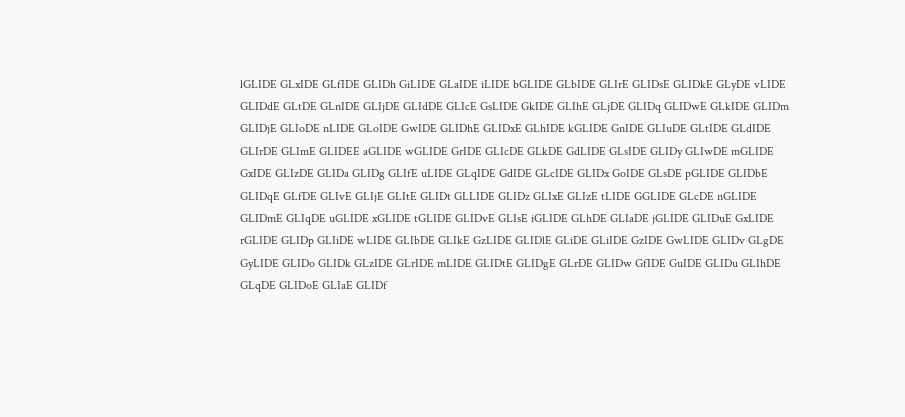lGLIDE GLxIDE GLfIDE GLIDh GiLIDE GLaIDE iLIDE bGLIDE GLbIDE GLIrE GLIDsE GLIDkE GLyDE vLIDE GLIDdE GLtDE GLnIDE GLIjDE GLIdDE GLIcE GsLIDE GkIDE GLIhE GLjDE GLIDq GLIDwE GLkIDE GLIDm GLIDjE GLIoDE nLIDE GLoIDE GwIDE GLIDhE GLIDxE GLhIDE kGLIDE GnIDE GLIuDE GLtIDE GLdIDE GLIrDE GLImE GLIDEE aGLIDE wGLIDE GrIDE GLIcDE GLkDE GdLIDE GLsIDE GLIDy GLIwDE mGLIDE GxIDE GLIzDE GLIDa GLIDg GLIfE uLIDE GLqIDE GdIDE GLcIDE GLIDx GoIDE GLsDE pGLIDE GLIDbE GLIDqE GLfDE GLIvE GLIjE GLItE GLIDt GLLIDE GLIDz GLIxE GLIzE tLIDE GGLIDE GLcDE nGLIDE GLIDmE GLIqDE uGLIDE xGLIDE tGLIDE GLIDvE GLIsE iGLIDE GLhDE GLIaDE jGLIDE GLIDuE GxLIDE rGLIDE GLIDp GLIiDE wLIDE GLIbDE GLIkE GzLIDE GLIDlE GLiDE GLiIDE GzIDE GwLIDE GLIDv GLgDE GyLIDE GLIDo GLIDk GLzIDE GLrIDE mLIDE GLIDtE GLIDgE GLrDE GLIDw GfIDE GuIDE GLIDu GLIhDE GLqDE GLIDoE GLIaE GLIDf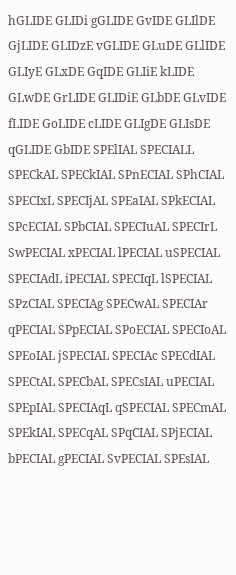hGLIDE GLIDi gGLIDE GvIDE GLIlDE GjLIDE GLIDzE vGLIDE GLuDE GLlIDE GLIyE GLxDE GqIDE GLIiE kLIDE GLwDE GrLIDE GLIDiE GLbDE GLvIDE fLIDE GoLIDE cLIDE GLIgDE GLIsDE qGLIDE GbIDE SPElIAL SPECIALL SPECkAL SPECkIAL SPnECIAL SPhCIAL SPECIxL SPECIjAL SPEaIAL SPkECIAL SPcECIAL SPbCIAL SPECIuAL SPECIrL SwPECIAL xPECIAL lPECIAL uSPECIAL SPECIAdL iPECIAL SPECIqL lSPECIAL SPzCIAL SPECIAg SPECwAL SPECIAr qPECIAL SPpECIAL SPoECIAL SPECIoAL SPEoIAL jSPECIAL SPECIAc SPECdIAL SPECtAL SPECbAL SPECsIAL uPECIAL SPEpIAL SPECIAqL qSPECIAL SPECmAL SPEkIAL SPECqAL SPqCIAL SPjECIAL bPECIAL gPECIAL SvPECIAL SPEsIAL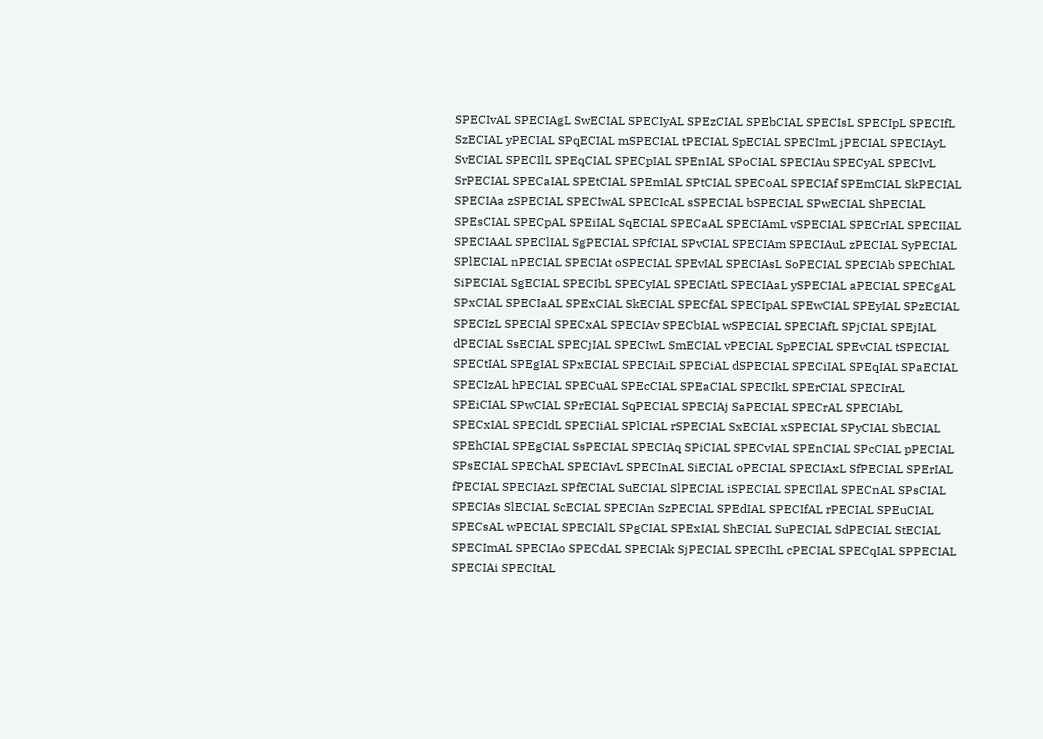SPECIvAL SPECIAgL SwECIAL SPECIyAL SPEzCIAL SPEbCIAL SPECIsL SPECIpL SPECIfL SzECIAL yPECIAL SPqECIAL mSPECIAL tPECIAL SpECIAL SPECImL jPECIAL SPECIAyL SvECIAL SPECIlL SPEqCIAL SPECpIAL SPEnIAL SPoCIAL SPECIAu SPECyAL SPECIvL SrPECIAL SPECaIAL SPEtCIAL SPEmIAL SPtCIAL SPECoAL SPECIAf SPEmCIAL SkPECIAL SPECIAa zSPECIAL SPECIwAL SPECIcAL sSPECIAL bSPECIAL SPwECIAL ShPECIAL SPEsCIAL SPECpAL SPEiIAL SqECIAL SPECaAL SPECIAmL vSPECIAL SPECrIAL SPECIIAL SPECIAAL SPEClIAL SgPECIAL SPfCIAL SPvCIAL SPECIAm SPECIAuL zPECIAL SyPECIAL SPlECIAL nPECIAL SPECIAt oSPECIAL SPEvIAL SPECIAsL SoPECIAL SPECIAb SPEChIAL SiPECIAL SgECIAL SPECIbL SPECyIAL SPECIAtL SPECIAaL ySPECIAL aPECIAL SPECgAL SPxCIAL SPECIaAL SPExCIAL SkECIAL SPECfAL SPECIpAL SPEwCIAL SPEyIAL SPzECIAL SPECIzL SPECIAl SPECxAL SPECIAv SPECbIAL wSPECIAL SPECIAfL SPjCIAL SPEjIAL dPECIAL SsECIAL SPECjIAL SPECIwL SmECIAL vPECIAL SpPECIAL SPEvCIAL tSPECIAL SPECtIAL SPEgIAL SPxECIAL SPECIAiL SPECiAL dSPECIAL SPECiIAL SPEqIAL SPaECIAL SPECIzAL hPECIAL SPECuAL SPEcCIAL SPEaCIAL SPECIkL SPErCIAL SPECIrAL SPEiCIAL SPwCIAL SPrECIAL SqPECIAL SPECIAj SaPECIAL SPECrAL SPECIAbL SPECxIAL SPECIdL SPECIiAL SPlCIAL rSPECIAL SxECIAL xSPECIAL SPyCIAL SbECIAL SPEhCIAL SPEgCIAL SsPECIAL SPECIAq SPiCIAL SPECvIAL SPEnCIAL SPcCIAL pPECIAL SPsECIAL SPEChAL SPECIAvL SPECInAL SiECIAL oPECIAL SPECIAxL SfPECIAL SPErIAL fPECIAL SPECIAzL SPfECIAL SuECIAL SlPECIAL iSPECIAL SPECIlAL SPECnAL SPsCIAL SPECIAs SlECIAL ScECIAL SPECIAn SzPECIAL SPEdIAL SPECIfAL rPECIAL SPEuCIAL SPECsAL wPECIAL SPECIAlL SPgCIAL SPExIAL ShECIAL SuPECIAL SdPECIAL StECIAL SPECImAL SPECIAo SPECdAL SPECIAk SjPECIAL SPECIhL cPECIAL SPECqIAL SPPECIAL SPECIAi SPECItAL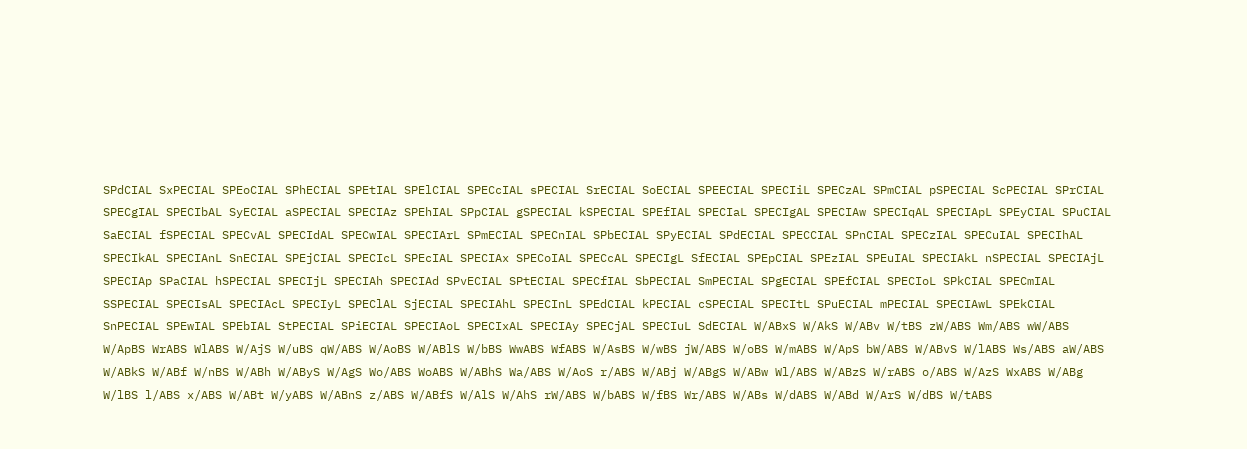SPdCIAL SxPECIAL SPEoCIAL SPhECIAL SPEtIAL SPElCIAL SPECcIAL sPECIAL SrECIAL SoECIAL SPEECIAL SPECIiL SPECzAL SPmCIAL pSPECIAL ScPECIAL SPrCIAL SPECgIAL SPECIbAL SyECIAL aSPECIAL SPECIAz SPEhIAL SPpCIAL gSPECIAL kSPECIAL SPEfIAL SPECIaL SPECIgAL SPECIAw SPECIqAL SPECIApL SPEyCIAL SPuCIAL SaECIAL fSPECIAL SPECvAL SPECIdAL SPECwIAL SPECIArL SPmECIAL SPECnIAL SPbECIAL SPyECIAL SPdECIAL SPECCIAL SPnCIAL SPECzIAL SPECuIAL SPECIhAL SPECIkAL SPECIAnL SnECIAL SPEjCIAL SPECIcL SPEcIAL SPECIAx SPECoIAL SPECcAL SPECIgL SfECIAL SPEpCIAL SPEzIAL SPEuIAL SPECIAkL nSPECIAL SPECIAjL SPECIAp SPaCIAL hSPECIAL SPECIjL SPECIAh SPECIAd SPvECIAL SPtECIAL SPECfIAL SbPECIAL SmPECIAL SPgECIAL SPEfCIAL SPECIoL SPkCIAL SPECmIAL SSPECIAL SPECIsAL SPECIAcL SPECIyL SPEClAL SjECIAL SPECIAhL SPECInL SPEdCIAL kPECIAL cSPECIAL SPECItL SPuECIAL mPECIAL SPECIAwL SPEkCIAL SnPECIAL SPEwIAL SPEbIAL StPECIAL SPiECIAL SPECIAoL SPECIxAL SPECIAy SPECjAL SPECIuL SdECIAL W/ABxS W/AkS W/ABv W/tBS zW/ABS Wm/ABS wW/ABS W/ApBS WrABS WlABS W/AjS W/uBS qW/ABS W/AoBS W/ABlS W/bBS WwABS WfABS W/AsBS W/wBS jW/ABS W/oBS W/mABS W/ApS bW/ABS W/ABvS W/lABS Ws/ABS aW/ABS W/ABkS W/ABf W/nBS W/ABh W/AByS W/AgS Wo/ABS WoABS W/ABhS Wa/ABS W/AoS r/ABS W/ABj W/ABgS W/ABw Wl/ABS W/ABzS W/rABS o/ABS W/AzS WxABS W/ABg W/lBS l/ABS x/ABS W/ABt W/yABS W/ABnS z/ABS W/ABfS W/AlS W/AhS rW/ABS W/bABS W/fBS Wr/ABS W/ABs W/dABS W/ABd W/ArS W/dBS W/tABS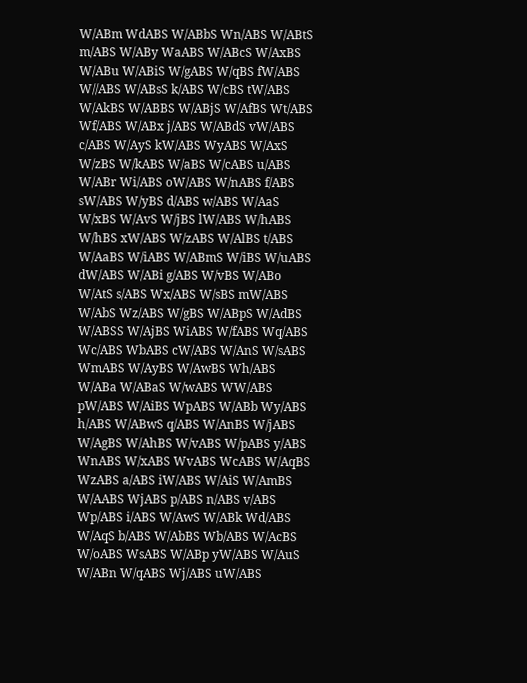W/ABm WdABS W/ABbS Wn/ABS W/ABtS m/ABS W/ABy WaABS W/ABcS W/AxBS W/ABu W/ABiS W/gABS W/qBS fW/ABS W//ABS W/ABsS k/ABS W/cBS tW/ABS W/AkBS W/ABBS W/ABjS W/AfBS Wt/ABS Wf/ABS W/ABx j/ABS W/ABdS vW/ABS c/ABS W/AyS kW/ABS WyABS W/AxS W/zBS W/kABS W/aBS W/cABS u/ABS W/ABr Wi/ABS oW/ABS W/nABS f/ABS sW/ABS W/yBS d/ABS w/ABS W/AaS W/xBS W/AvS W/jBS lW/ABS W/hABS W/hBS xW/ABS W/zABS W/AlBS t/ABS W/AaBS W/iABS W/ABmS W/iBS W/uABS dW/ABS W/ABi g/ABS W/vBS W/ABo W/AtS s/ABS Wx/ABS W/sBS mW/ABS W/AbS Wz/ABS W/gBS W/ABpS W/AdBS W/ABSS W/AjBS WiABS W/fABS Wq/ABS Wc/ABS WbABS cW/ABS W/AnS W/sABS WmABS W/AyBS W/AwBS Wh/ABS W/ABa W/ABaS W/wABS WW/ABS pW/ABS W/AiBS WpABS W/ABb Wy/ABS h/ABS W/ABwS q/ABS W/AnBS W/jABS W/AgBS W/AhBS W/vABS W/pABS y/ABS WnABS W/xABS WvABS WcABS W/AqBS WzABS a/ABS iW/ABS W/AiS W/AmBS W/AABS WjABS p/ABS n/ABS v/ABS Wp/ABS i/ABS W/AwS W/ABk Wd/ABS W/AqS b/ABS W/AbBS Wb/ABS W/AcBS W/oABS WsABS W/ABp yW/ABS W/AuS W/ABn W/qABS Wj/ABS uW/ABS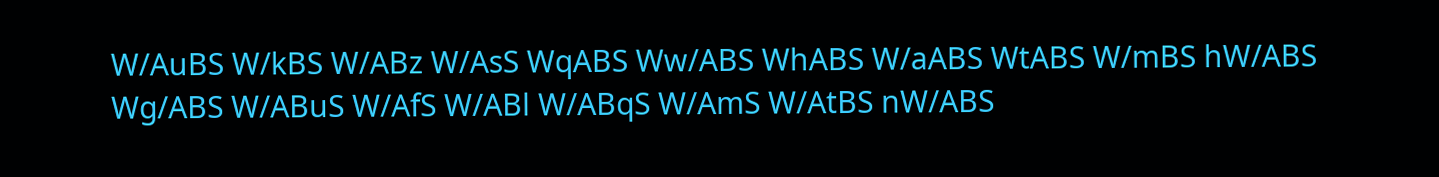W/AuBS W/kBS W/ABz W/AsS WqABS Ww/ABS WhABS W/aABS WtABS W/mBS hW/ABS Wg/ABS W/ABuS W/AfS W/ABl W/ABqS W/AmS W/AtBS nW/ABS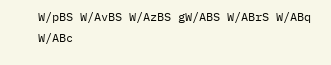W/pBS W/AvBS W/AzBS gW/ABS W/ABrS W/ABq W/ABc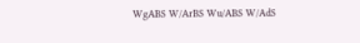WgABS W/ArBS Wu/ABS W/AdS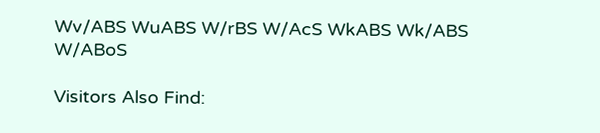Wv/ABS WuABS W/rBS W/AcS WkABS Wk/ABS W/ABoS

Visitors Also Find: